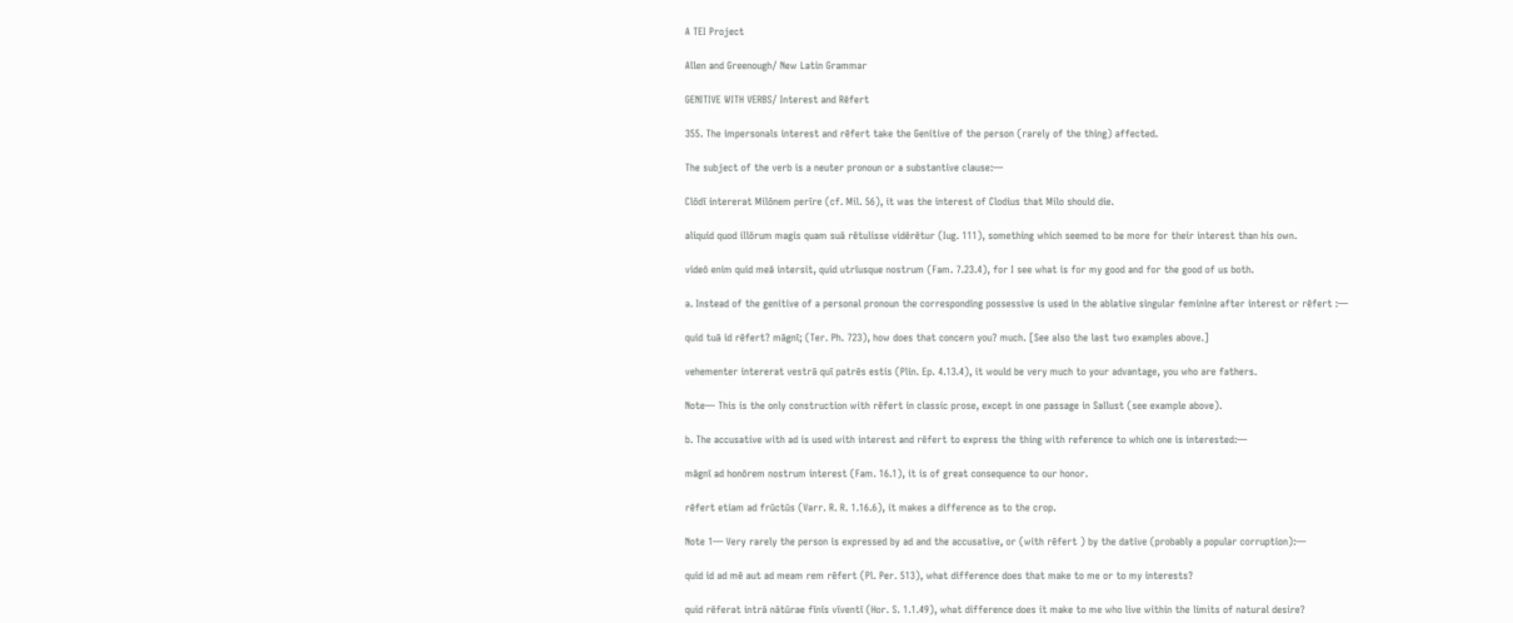A TEI Project

Allen and Greenough/ New Latin Grammar

GENITIVE WITH VERBS/ Interest and Rēfert

355. The impersonals interest and rēfert take the Genitive of the person (rarely of the thing) affected.

The subject of the verb is a neuter pronoun or a substantive clause:—

Clōdī intererat Milōnem perīre (cf. Mil. 56), it was the interest of Clodius that Milo should die.

aliquid quod illōrum magis quam suā rētulisse vidērētur (Iug. 111), something which seemed to be more for their interest than his own.

videō enim quid meā intersit, quid utrīusque nostrum (Fam. 7.23.4), for I see what is for my good and for the good of us both.

a. Instead of the genitive of a personal pronoun the corresponding possessive is used in the ablative singular feminine after interest or rēfert :—

quid tuā id rēfert? māgnī; (Ter. Ph. 723), how does that concern you? much. [See also the last two examples above.]

vehementer intererat vestrā quī patrēs estis (Plin. Ep. 4.13.4), it would be very much to your advantage, you who are fathers.

Note— This is the only construction with rēfert in classic prose, except in one passage in Sallust (see example above).

b. The accusative with ad is used with interest and rēfert to express the thing with reference to which one is interested:—

māgnī ad honōrem nostrum interest (Fam. 16.1), it is of great consequence to our honor.

rēfert etiam ad frūctūs (Varr. R. R. 1.16.6), it makes a difference as to the crop.

Note 1— Very rarely the person is expressed by ad and the accusative, or (with rēfert ) by the dative (probably a popular corruption):—

quid id ad mē aut ad meam rem rēfert (Pl. Per. 513), what difference does that make to me or to my interests?

quid rēferat intrā nātūrae fīnīs vīventī (Hor. S. 1.1.49), what difference does it make to me who live within the limits of natural desire?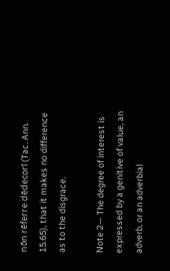nōn rēferre dēdecorī (Tac. Ann. 15.65), that it makes no difference as to the disgrace.

Note 2— The degree of interest is expressed by a genitive of value, an adverb, or an adverbial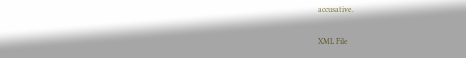accusative.

XML File